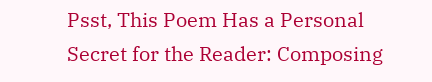Psst, This Poem Has a Personal Secret for the Reader: Composing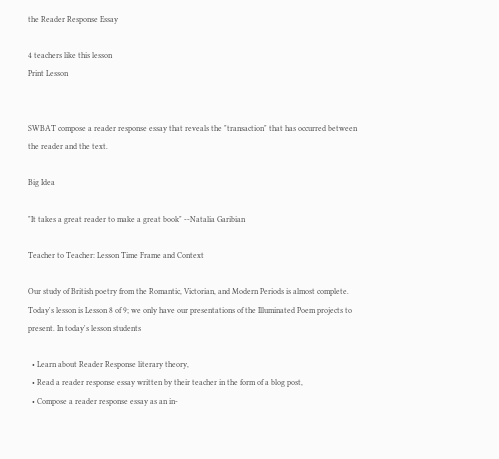the Reader Response Essay

4 teachers like this lesson
Print Lesson


SWBAT compose a reader response essay that reveals the "transaction" that has occurred between the reader and the text.

Big Idea

"It takes a great reader to make a great book" --Natalia Garibian

Teacher to Teacher: Lesson Time Frame and Context

Our study of British poetry from the Romantic, Victorian, and Modern Periods is almost complete. Today's lesson is Lesson 8 of 9; we only have our presentations of the Illuminated Poem projects to present. In today's lesson students

  • Learn about Reader Response literary theory,
  • Read a reader response essay written by their teacher in the form of a blog post,
  • Compose a reader response essay as an in-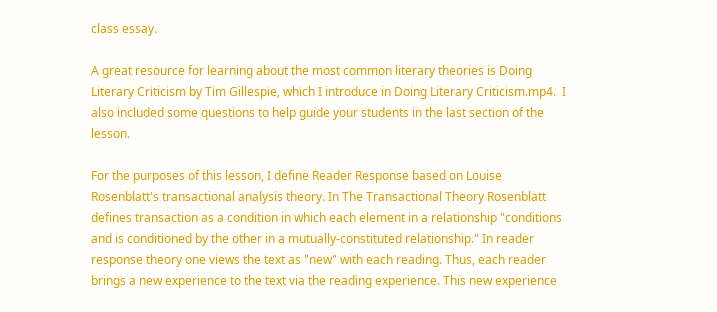class essay.

A great resource for learning about the most common literary theories is Doing Literary Criticism by Tim Gillespie, which I introduce in Doing Literary Criticism.mp4.  I also included some questions to help guide your students in the last section of the lesson.

For the purposes of this lesson, I define Reader Response based on Louise Rosenblatt's transactional analysis theory. In The Transactional Theory Rosenblatt defines transaction as a condition in which each element in a relationship "conditions and is conditioned by the other in a mutually-constituted relationship." In reader response theory one views the text as "new" with each reading. Thus, each reader brings a new experience to the text via the reading experience. This new experience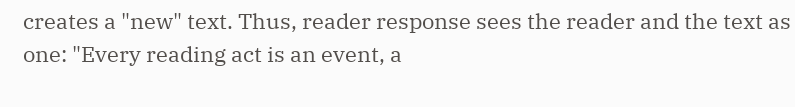creates a "new" text. Thus, reader response sees the reader and the text as one: "Every reading act is an event, a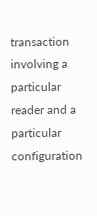transaction involving a particular reader and a particular configuration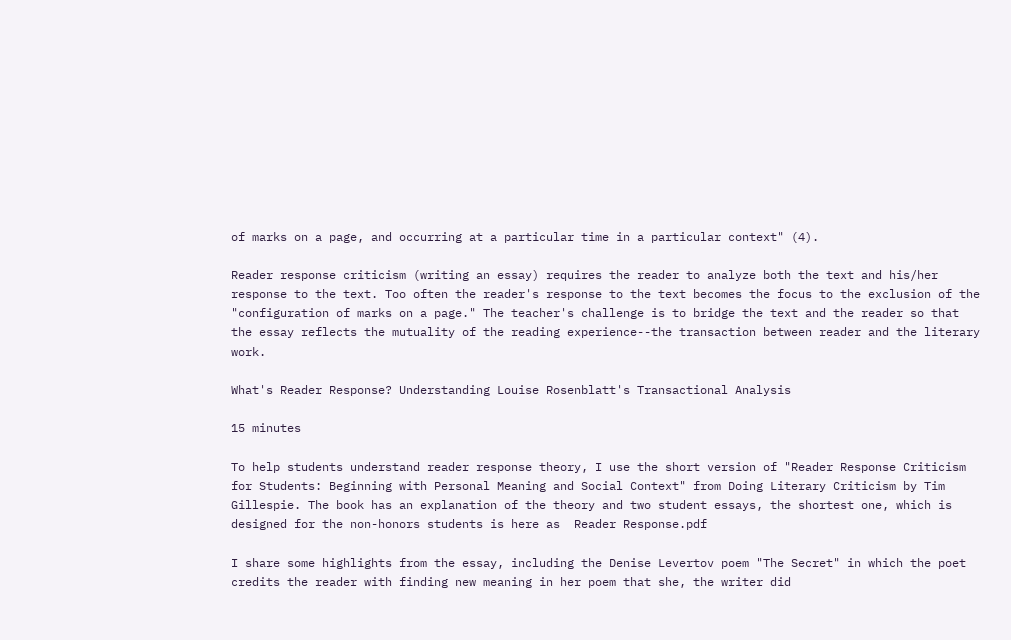of marks on a page, and occurring at a particular time in a particular context" (4).

Reader response criticism (writing an essay) requires the reader to analyze both the text and his/her response to the text. Too often the reader's response to the text becomes the focus to the exclusion of the "configuration of marks on a page." The teacher's challenge is to bridge the text and the reader so that the essay reflects the mutuality of the reading experience--the transaction between reader and the literary work.

What's Reader Response? Understanding Louise Rosenblatt's Transactional Analysis

15 minutes

To help students understand reader response theory, I use the short version of "Reader Response Criticism for Students: Beginning with Personal Meaning and Social Context" from Doing Literary Criticism by Tim Gillespie. The book has an explanation of the theory and two student essays, the shortest one, which is designed for the non-honors students is here as  Reader Response.pdf

I share some highlights from the essay, including the Denise Levertov poem "The Secret" in which the poet credits the reader with finding new meaning in her poem that she, the writer did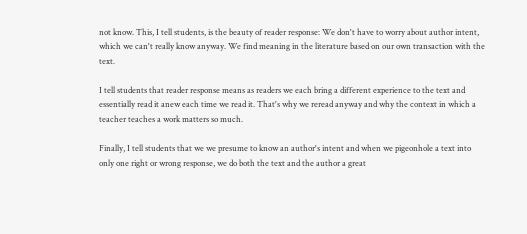not know. This, I tell students, is the beauty of reader response: We don't have to worry about author intent, which we can't really know anyway. We find meaning in the literature based on our own transaction with the text.

I tell students that reader response means as readers we each bring a different experience to the text and essentially read it anew each time we read it. That's why we reread anyway and why the context in which a teacher teaches a work matters so much.

Finally, I tell students that we we presume to know an author's intent and when we pigeonhole a text into only one right or wrong response, we do both the text and the author a great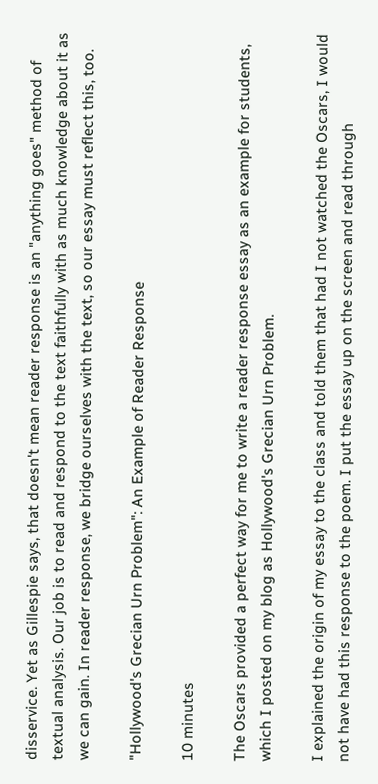disservice. Yet as Gillespie says, that doesn't mean reader response is an "anything goes" method of textual analysis. Our job is to read and respond to the text faithfully with as much knowledge about it as we can gain. In reader response, we bridge ourselves with the text, so our essay must reflect this, too.

"Hollywood's Grecian Urn Problem": An Example of Reader Response

10 minutes

The Oscars provided a perfect way for me to write a reader response essay as an example for students, which I posted on my blog as Hollywood's Grecian Urn Problem.

I explained the origin of my essay to the class and told them that had I not watched the Oscars, I would not have had this response to the poem. I put the essay up on the screen and read through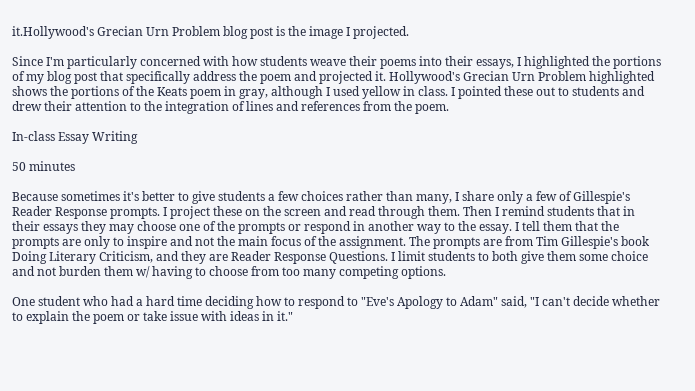it.Hollywood's Grecian Urn Problem blog post is the image I projected.

Since I'm particularly concerned with how students weave their poems into their essays, I highlighted the portions of my blog post that specifically address the poem and projected it. Hollywood's Grecian Urn Problem highlighted shows the portions of the Keats poem in gray, although I used yellow in class. I pointed these out to students and drew their attention to the integration of lines and references from the poem.

In-class Essay Writing

50 minutes

Because sometimes it's better to give students a few choices rather than many, I share only a few of Gillespie's Reader Response prompts. I project these on the screen and read through them. Then I remind students that in their essays they may choose one of the prompts or respond in another way to the essay. I tell them that the prompts are only to inspire and not the main focus of the assignment. The prompts are from Tim Gillespie's book Doing Literary Criticism, and they are Reader Response Questions. I limit students to both give them some choice and not burden them w/ having to choose from too many competing options.

One student who had a hard time deciding how to respond to "Eve's Apology to Adam" said, "I can't decide whether to explain the poem or take issue with ideas in it."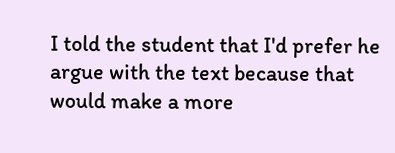I told the student that I'd prefer he argue with the text because that would make a more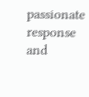passionate response and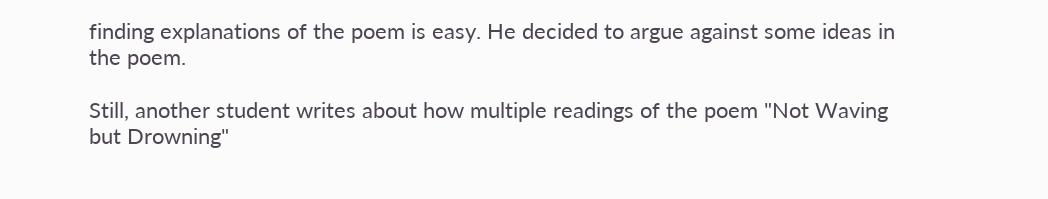finding explanations of the poem is easy. He decided to argue against some ideas in the poem.

Still, another student writes about how multiple readings of the poem "Not Waving but Drowning"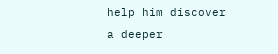help him discover a deeper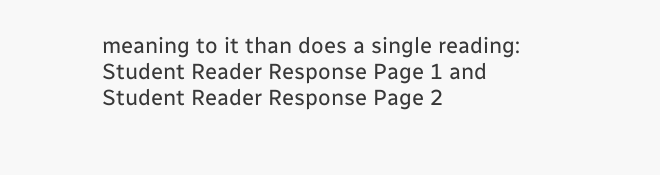meaning to it than does a single reading: Student Reader Response Page 1 and Student Reader Response Page 2